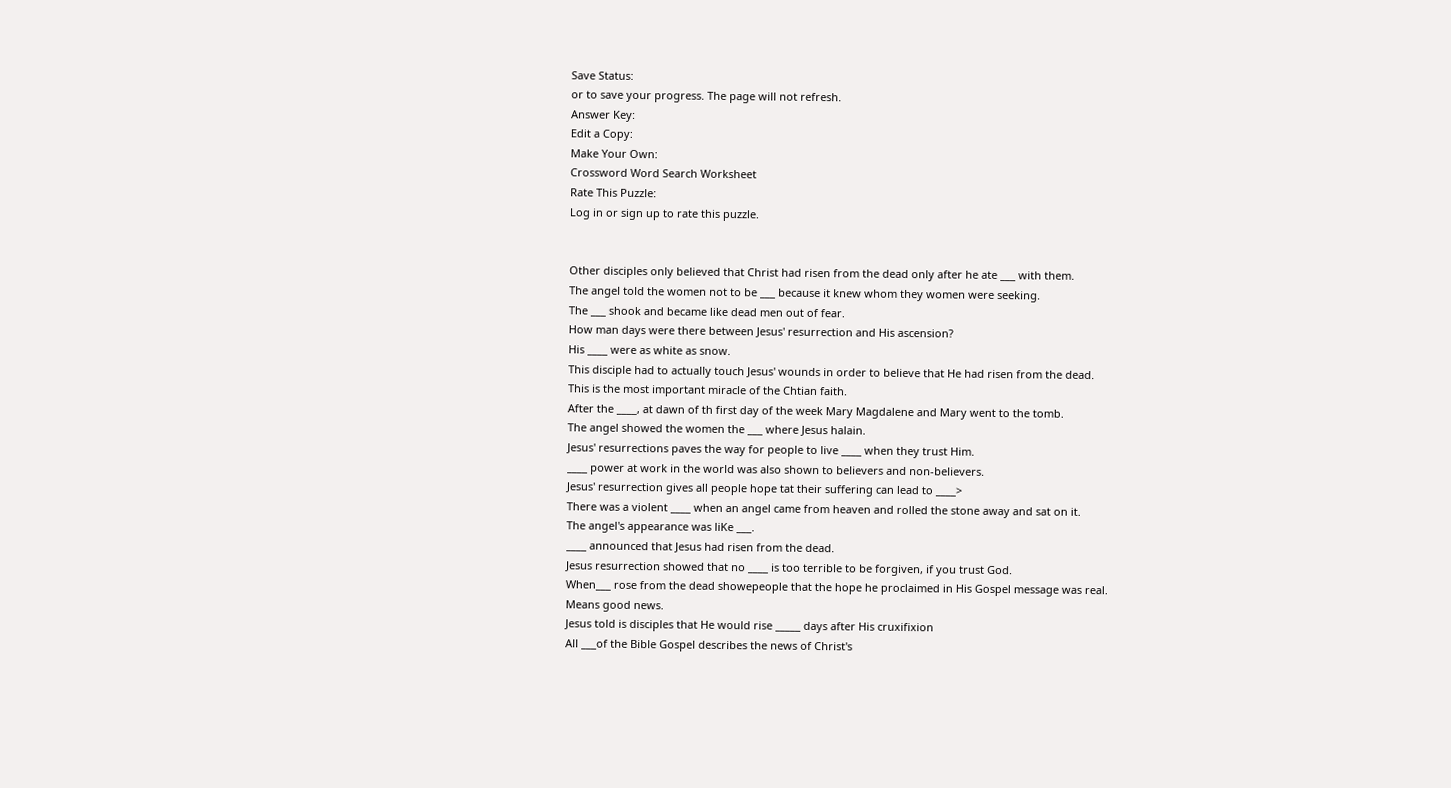Save Status:
or to save your progress. The page will not refresh.
Answer Key:
Edit a Copy:
Make Your Own:
Crossword Word Search Worksheet
Rate This Puzzle:
Log in or sign up to rate this puzzle.


Other disciples only believed that Christ had risen from the dead only after he ate ___ with them.
The angel told the women not to be ___ because it knew whom they women were seeking.
The ___ shook and became like dead men out of fear.
How man days were there between Jesus' resurrection and His ascension?
His ____ were as white as snow.
This disciple had to actually touch Jesus' wounds in order to believe that He had risen from the dead.
This is the most important miracle of the Chtian faith.
After the ____, at dawn of th first day of the week Mary Magdalene and Mary went to the tomb.
The angel showed the women the ___ where Jesus halain.
Jesus' resurrections paves the way for people to live ____ when they trust Him.
____ power at work in the world was also shown to believers and non-believers.
Jesus' resurrection gives all people hope tat their suffering can lead to ____>
There was a violent ____ when an angel came from heaven and rolled the stone away and sat on it.
The angel's appearance was liKe ___.
____ announced that Jesus had risen from the dead.
Jesus resurrection showed that no ____ is too terrible to be forgiven, if you trust God.
When___ rose from the dead showepeople that the hope he proclaimed in His Gospel message was real.
Means good news.
Jesus told is disciples that He would rise _____ days after His cruxifixion
All ___of the Bible Gospel describes the news of Christ's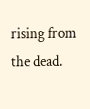rising from the dead.